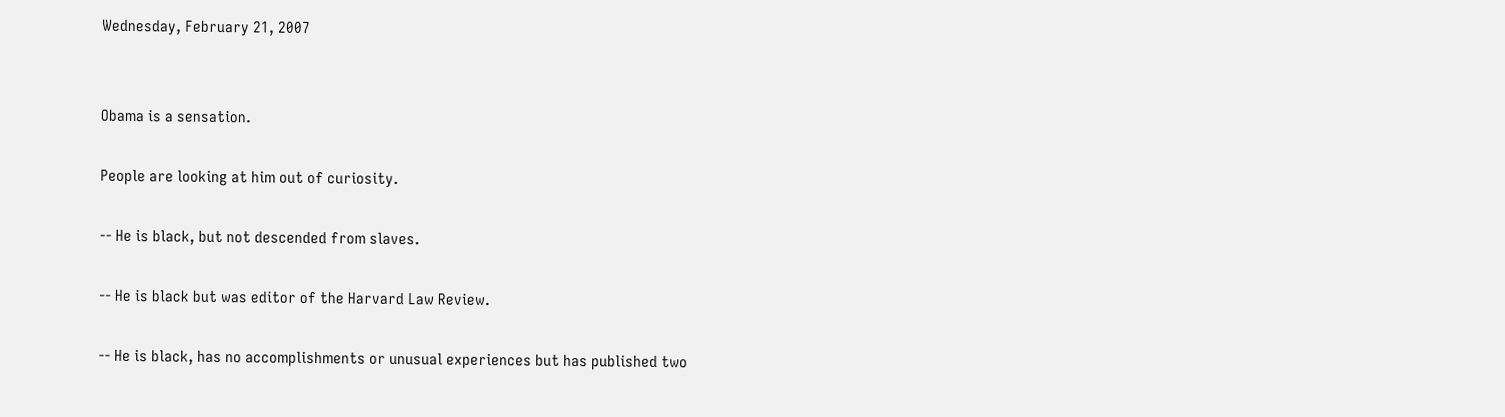Wednesday, February 21, 2007


Obama is a sensation.

People are looking at him out of curiosity.

-- He is black, but not descended from slaves.

-- He is black but was editor of the Harvard Law Review.

-- He is black, has no accomplishments or unusual experiences but has published two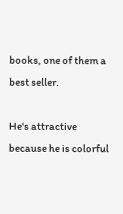books, one of them a best seller.

He's attractive because he is colorful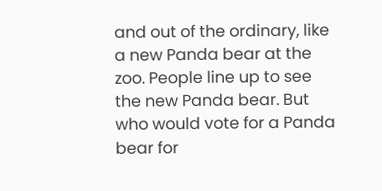and out of the ordinary, like a new Panda bear at the zoo. People line up to see the new Panda bear. But who would vote for a Panda bear for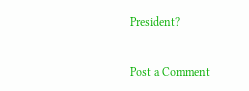President?


Post a Comment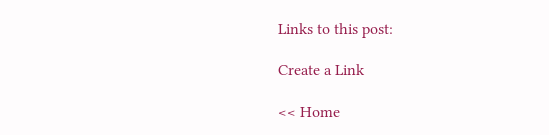Links to this post:

Create a Link

<< Home